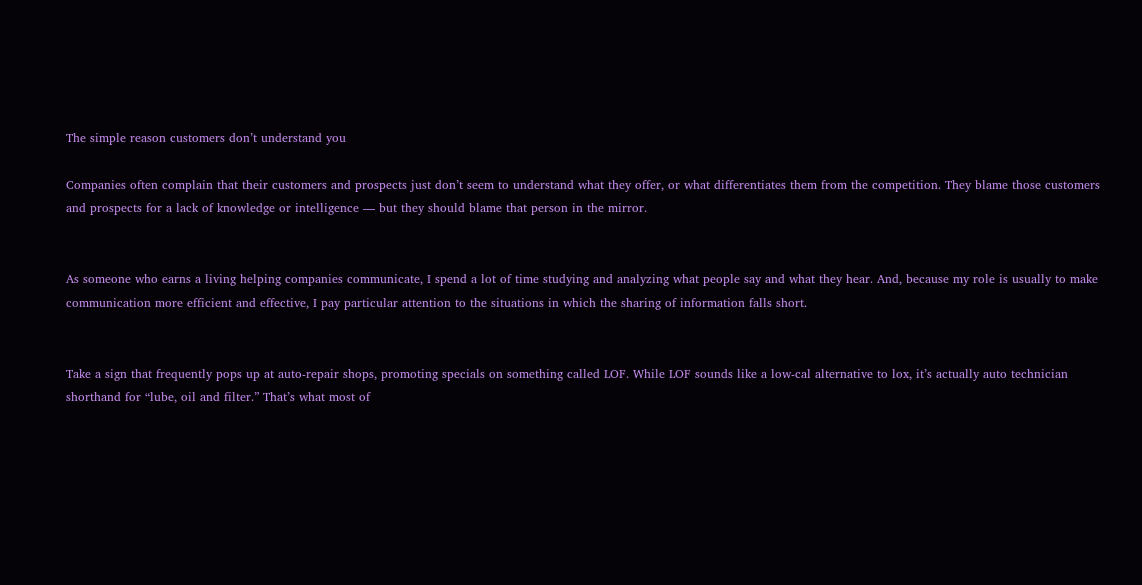The simple reason customers don’t understand you

Companies often complain that their customers and prospects just don’t seem to understand what they offer, or what differentiates them from the competition. They blame those customers and prospects for a lack of knowledge or intelligence — but they should blame that person in the mirror.


As someone who earns a living helping companies communicate, I spend a lot of time studying and analyzing what people say and what they hear. And, because my role is usually to make communication more efficient and effective, I pay particular attention to the situations in which the sharing of information falls short.


Take a sign that frequently pops up at auto-repair shops, promoting specials on something called LOF. While LOF sounds like a low-cal alternative to lox, it’s actually auto technician shorthand for “lube, oil and filter.” That’s what most of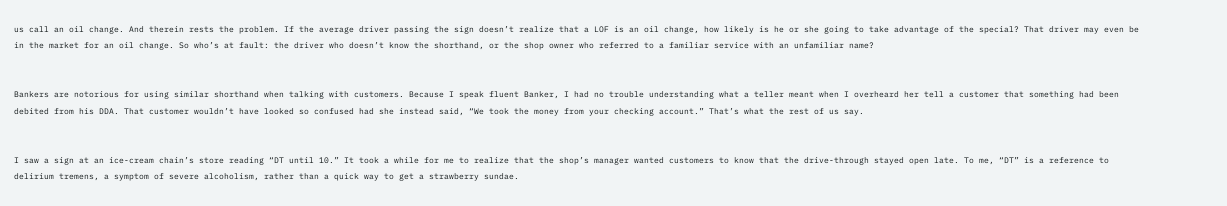us call an oil change. And therein rests the problem. If the average driver passing the sign doesn’t realize that a LOF is an oil change, how likely is he or she going to take advantage of the special? That driver may even be in the market for an oil change. So who’s at fault: the driver who doesn’t know the shorthand, or the shop owner who referred to a familiar service with an unfamiliar name?


Bankers are notorious for using similar shorthand when talking with customers. Because I speak fluent Banker, I had no trouble understanding what a teller meant when I overheard her tell a customer that something had been debited from his DDA. That customer wouldn’t have looked so confused had she instead said, “We took the money from your checking account.” That’s what the rest of us say.


I saw a sign at an ice-cream chain’s store reading “DT until 10.” It took a while for me to realize that the shop’s manager wanted customers to know that the drive-through stayed open late. To me, “DT” is a reference to delirium tremens, a symptom of severe alcoholism, rather than a quick way to get a strawberry sundae.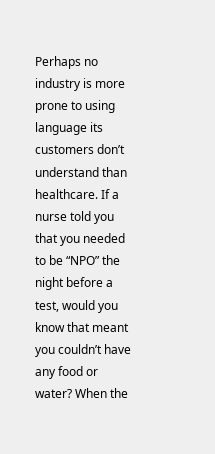Perhaps no industry is more prone to using language its customers don’t understand than healthcare. If a nurse told you that you needed to be “NPO” the night before a test, would you know that meant you couldn’t have any food or water? When the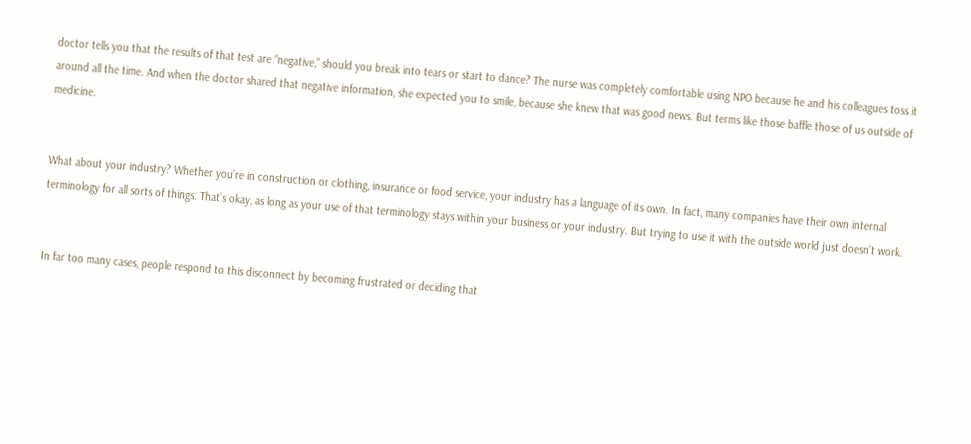doctor tells you that the results of that test are “negative,” should you break into tears or start to dance? The nurse was completely comfortable using NPO because he and his colleagues toss it around all the time. And when the doctor shared that negative information, she expected you to smile, because she knew that was good news. But terms like those baffle those of us outside of medicine.


What about your industry? Whether you’re in construction or clothing, insurance or food service, your industry has a language of its own. In fact, many companies have their own internal terminology for all sorts of things. That’s okay, as long as your use of that terminology stays within your business or your industry. But trying to use it with the outside world just doesn’t work.


In far too many cases, people respond to this disconnect by becoming frustrated or deciding that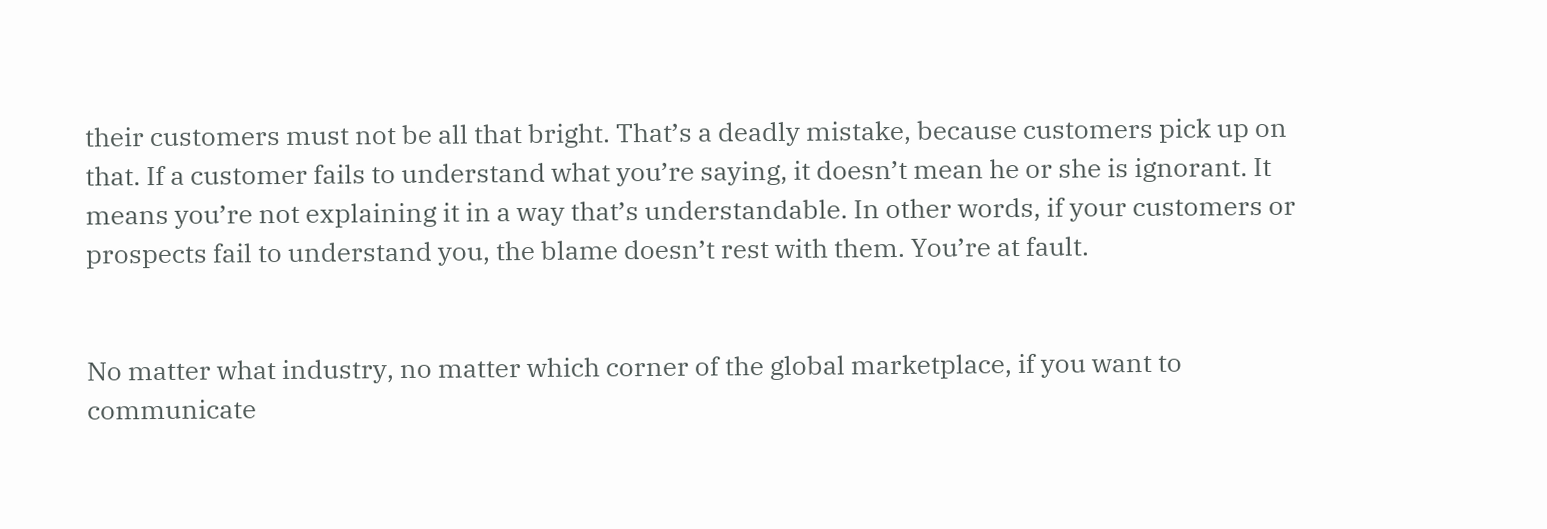their customers must not be all that bright. That’s a deadly mistake, because customers pick up on that. If a customer fails to understand what you’re saying, it doesn’t mean he or she is ignorant. It means you’re not explaining it in a way that’s understandable. In other words, if your customers or prospects fail to understand you, the blame doesn’t rest with them. You’re at fault.


No matter what industry, no matter which corner of the global marketplace, if you want to communicate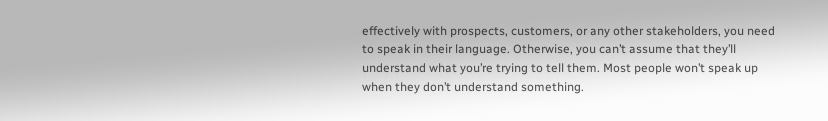effectively with prospects, customers, or any other stakeholders, you need to speak in their language. Otherwise, you can’t assume that they’ll understand what you’re trying to tell them. Most people won’t speak up when they don’t understand something.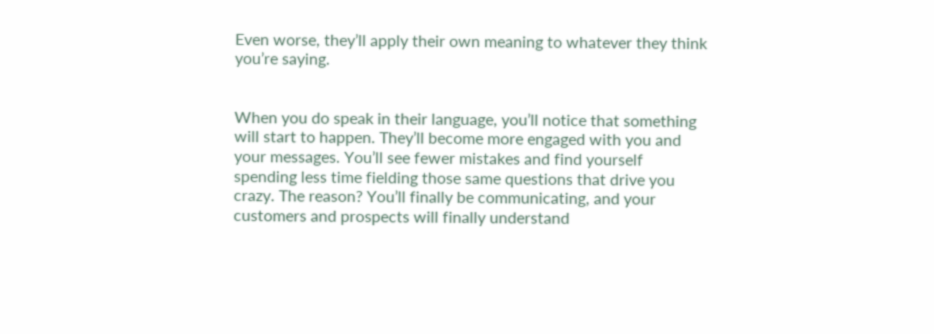Even worse, they’ll apply their own meaning to whatever they think you’re saying.


When you do speak in their language, you’ll notice that something will start to happen. They’ll become more engaged with you and your messages. You’ll see fewer mistakes and find yourself spending less time fielding those same questions that drive you crazy. The reason? You’ll finally be communicating, and your customers and prospects will finally understand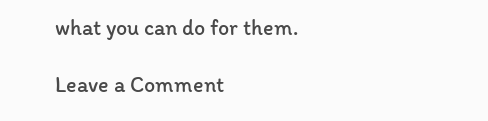what you can do for them.

Leave a Comment